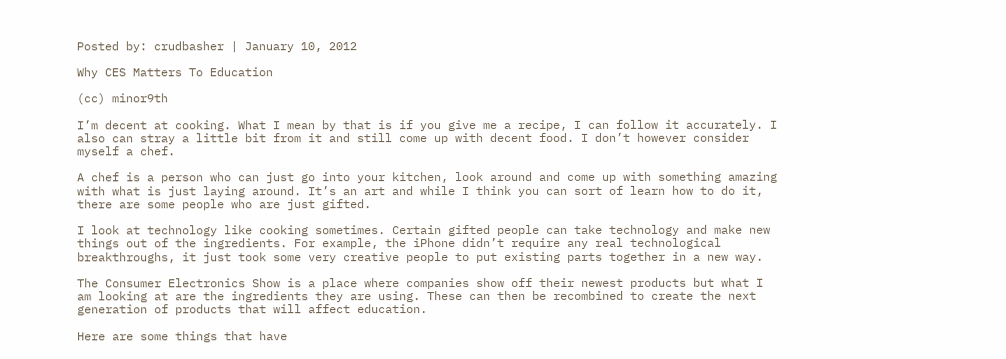Posted by: crudbasher | January 10, 2012

Why CES Matters To Education

(cc) minor9th

I’m decent at cooking. What I mean by that is if you give me a recipe, I can follow it accurately. I also can stray a little bit from it and still come up with decent food. I don’t however consider myself a chef.

A chef is a person who can just go into your kitchen, look around and come up with something amazing with what is just laying around. It’s an art and while I think you can sort of learn how to do it, there are some people who are just gifted.

I look at technology like cooking sometimes. Certain gifted people can take technology and make new things out of the ingredients. For example, the iPhone didn’t require any real technological breakthroughs, it just took some very creative people to put existing parts together in a new way.

The Consumer Electronics Show is a place where companies show off their newest products but what I am looking at are the ingredients they are using. These can then be recombined to create the next generation of products that will affect education.

Here are some things that have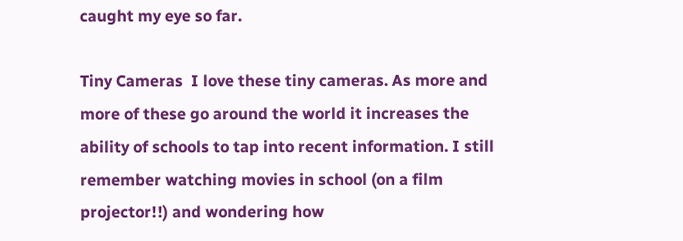caught my eye so far.

Tiny Cameras  I love these tiny cameras. As more and more of these go around the world it increases the ability of schools to tap into recent information. I still remember watching movies in school (on a film projector!!) and wondering how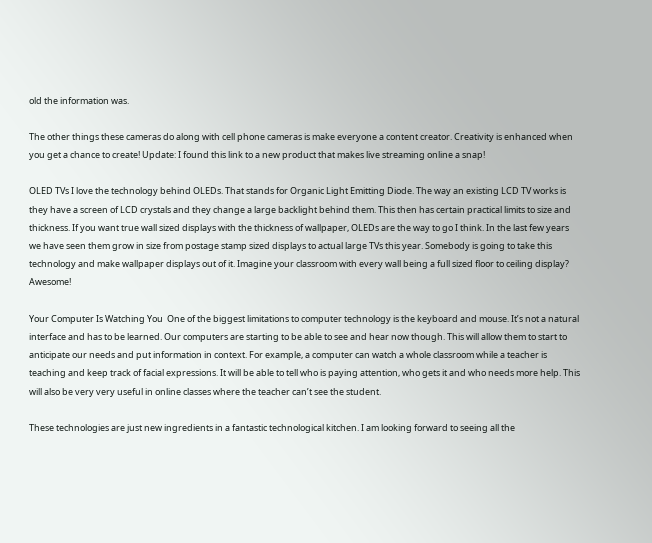old the information was.

The other things these cameras do along with cell phone cameras is make everyone a content creator. Creativity is enhanced when you get a chance to create! Update: I found this link to a new product that makes live streaming online a snap!

OLED TVs I love the technology behind OLEDs. That stands for Organic Light Emitting Diode. The way an existing LCD TV works is they have a screen of LCD crystals and they change a large backlight behind them. This then has certain practical limits to size and thickness. If you want true wall sized displays with the thickness of wallpaper, OLEDs are the way to go I think. In the last few years we have seen them grow in size from postage stamp sized displays to actual large TVs this year. Somebody is going to take this technology and make wallpaper displays out of it. Imagine your classroom with every wall being a full sized floor to ceiling display?  Awesome!

Your Computer Is Watching You  One of the biggest limitations to computer technology is the keyboard and mouse. It’s not a natural interface and has to be learned. Our computers are starting to be able to see and hear now though. This will allow them to start to anticipate our needs and put information in context. For example, a computer can watch a whole classroom while a teacher is teaching and keep track of facial expressions. It will be able to tell who is paying attention, who gets it and who needs more help. This will also be very very useful in online classes where the teacher can’t see the student.

These technologies are just new ingredients in a fantastic technological kitchen. I am looking forward to seeing all the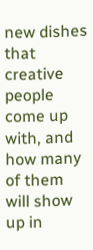new dishes that creative people come up with, and how many of them will show up in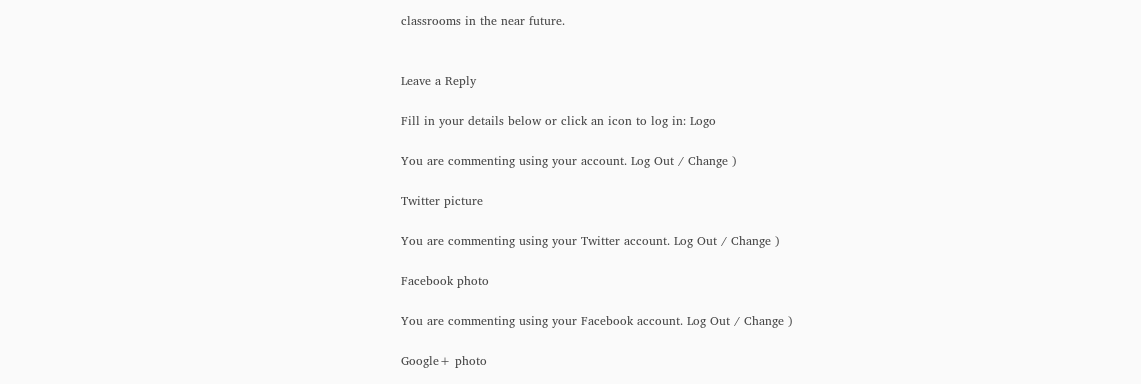classrooms in the near future.


Leave a Reply

Fill in your details below or click an icon to log in: Logo

You are commenting using your account. Log Out / Change )

Twitter picture

You are commenting using your Twitter account. Log Out / Change )

Facebook photo

You are commenting using your Facebook account. Log Out / Change )

Google+ photo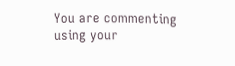You are commenting using your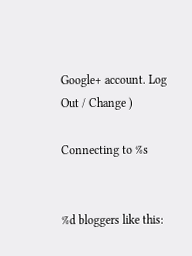Google+ account. Log Out / Change )

Connecting to %s


%d bloggers like this: